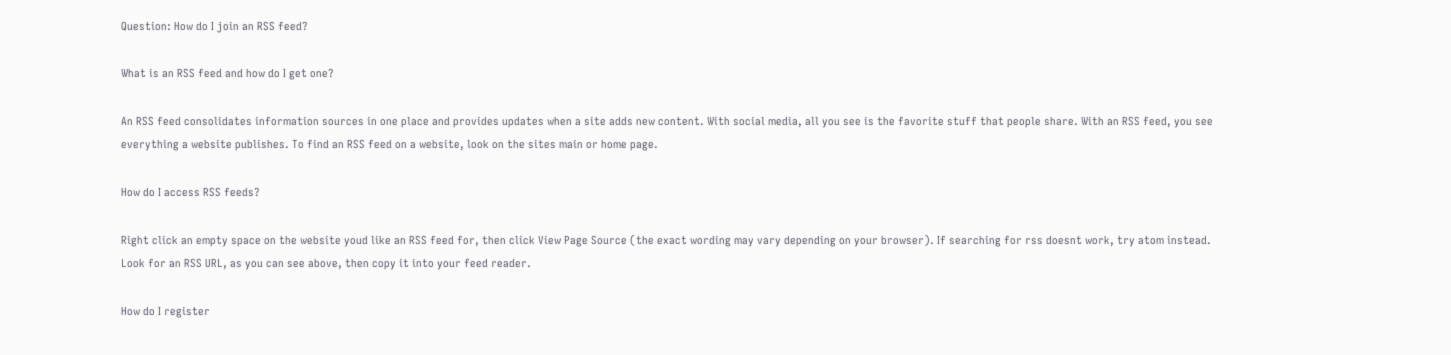Question: How do I join an RSS feed?

What is an RSS feed and how do I get one?

An RSS feed consolidates information sources in one place and provides updates when a site adds new content. With social media, all you see is the favorite stuff that people share. With an RSS feed, you see everything a website publishes. To find an RSS feed on a website, look on the sites main or home page.

How do I access RSS feeds?

Right click an empty space on the website youd like an RSS feed for, then click View Page Source (the exact wording may vary depending on your browser). If searching for rss doesnt work, try atom instead. Look for an RSS URL, as you can see above, then copy it into your feed reader.

How do I register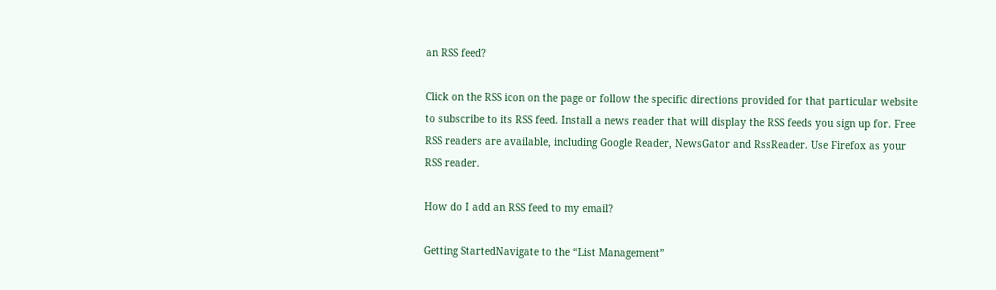an RSS feed?

Click on the RSS icon on the page or follow the specific directions provided for that particular website to subscribe to its RSS feed. Install a news reader that will display the RSS feeds you sign up for. Free RSS readers are available, including Google Reader, NewsGator and RssReader. Use Firefox as your RSS reader.

How do I add an RSS feed to my email?

Getting StartedNavigate to the “List Management”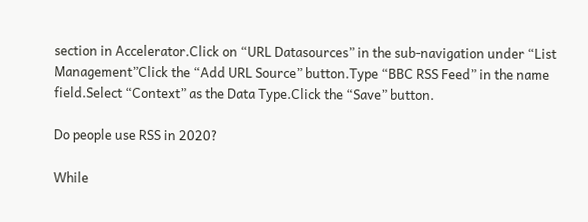section in Accelerator.Click on “URL Datasources” in the sub-navigation under “List Management”Click the “Add URL Source” button.Type “BBC RSS Feed” in the name field.Select “Context” as the Data Type.Click the “Save” button.

Do people use RSS in 2020?

While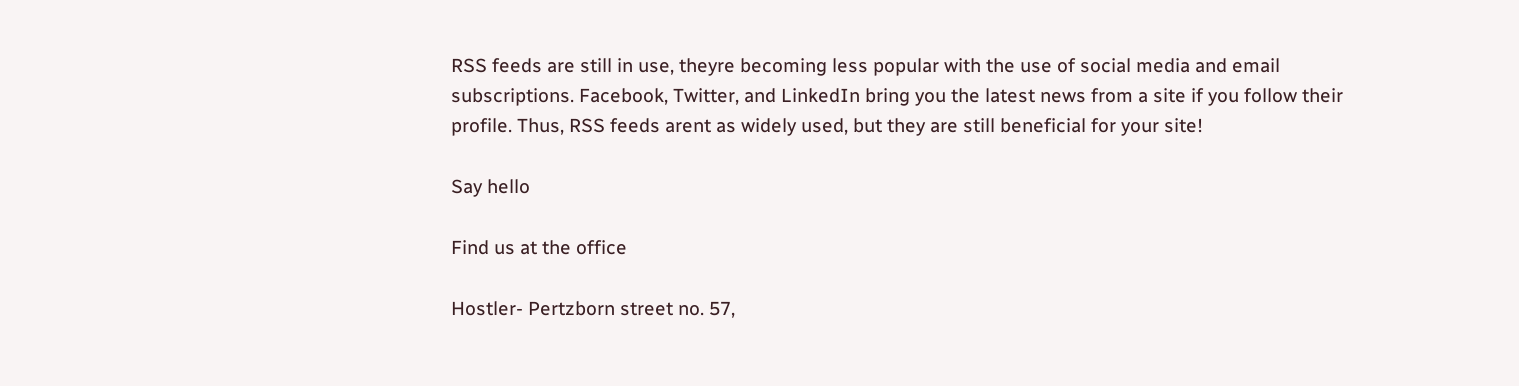RSS feeds are still in use, theyre becoming less popular with the use of social media and email subscriptions. Facebook, Twitter, and LinkedIn bring you the latest news from a site if you follow their profile. Thus, RSS feeds arent as widely used, but they are still beneficial for your site!

Say hello

Find us at the office

Hostler- Pertzborn street no. 57,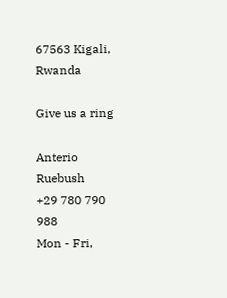67563 Kigali, Rwanda

Give us a ring

Anterio Ruebush
+29 780 790 988
Mon - Fri,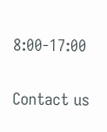8:00-17:00

Contact us